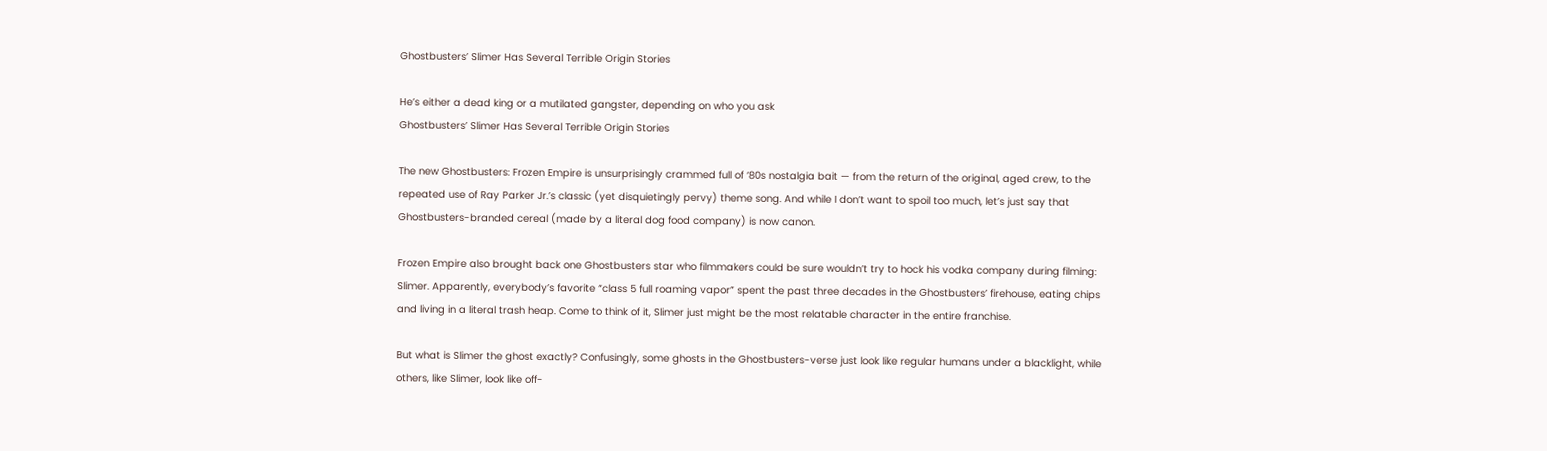Ghostbusters’ Slimer Has Several Terrible Origin Stories

He’s either a dead king or a mutilated gangster, depending on who you ask
Ghostbusters’ Slimer Has Several Terrible Origin Stories

The new Ghostbusters: Frozen Empire is unsurprisingly crammed full of ‘80s nostalgia bait — from the return of the original, aged crew, to the repeated use of Ray Parker Jr.’s classic (yet disquietingly pervy) theme song. And while I don’t want to spoil too much, let’s just say that Ghostbusters-branded cereal (made by a literal dog food company) is now canon.

Frozen Empire also brought back one Ghostbusters star who filmmakers could be sure wouldn’t try to hock his vodka company during filming: Slimer. Apparently, everybody’s favorite “class 5 full roaming vapor” spent the past three decades in the Ghostbusters’ firehouse, eating chips and living in a literal trash heap. Come to think of it, Slimer just might be the most relatable character in the entire franchise.

But what is Slimer the ghost exactly? Confusingly, some ghosts in the Ghostbusters-verse just look like regular humans under a blacklight, while others, like Slimer, look like off-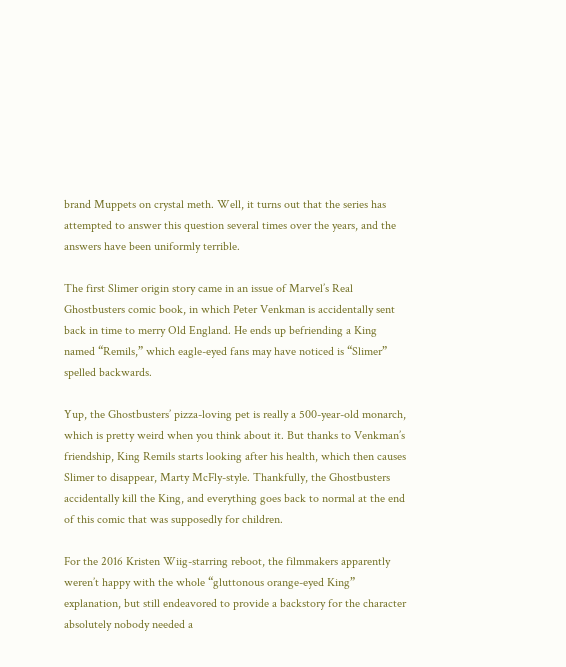brand Muppets on crystal meth. Well, it turns out that the series has attempted to answer this question several times over the years, and the answers have been uniformly terrible.

The first Slimer origin story came in an issue of Marvel’s Real Ghostbusters comic book, in which Peter Venkman is accidentally sent back in time to merry Old England. He ends up befriending a King named “Remils,” which eagle-eyed fans may have noticed is “Slimer” spelled backwards.

Yup, the Ghostbusters’ pizza-loving pet is really a 500-year-old monarch, which is pretty weird when you think about it. But thanks to Venkman’s friendship, King Remils starts looking after his health, which then causes Slimer to disappear, Marty McFly-style. Thankfully, the Ghostbusters accidentally kill the King, and everything goes back to normal at the end of this comic that was supposedly for children.

For the 2016 Kristen Wiig-starring reboot, the filmmakers apparently weren’t happy with the whole “gluttonous orange-eyed King” explanation, but still endeavored to provide a backstory for the character absolutely nobody needed a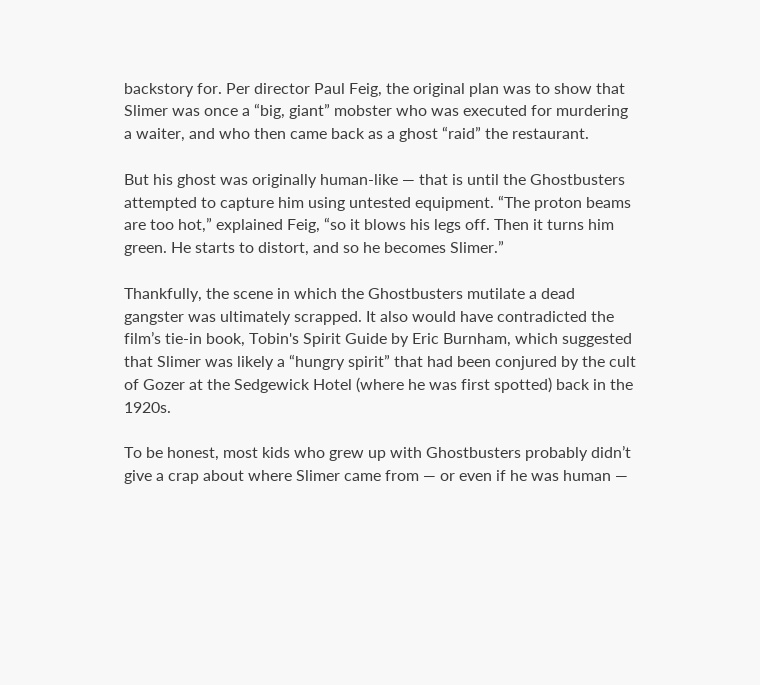backstory for. Per director Paul Feig, the original plan was to show that Slimer was once a “big, giant” mobster who was executed for murdering a waiter, and who then came back as a ghost “raid” the restaurant.

But his ghost was originally human-like — that is until the Ghostbusters attempted to capture him using untested equipment. “The proton beams are too hot,” explained Feig, “so it blows his legs off. Then it turns him green. He starts to distort, and so he becomes Slimer.”

Thankfully, the scene in which the Ghostbusters mutilate a dead gangster was ultimately scrapped. It also would have contradicted the film’s tie-in book, Tobin's Spirit Guide by Eric Burnham, which suggested that Slimer was likely a “hungry spirit” that had been conjured by the cult of Gozer at the Sedgewick Hotel (where he was first spotted) back in the 1920s.

To be honest, most kids who grew up with Ghostbusters probably didn’t give a crap about where Slimer came from — or even if he was human —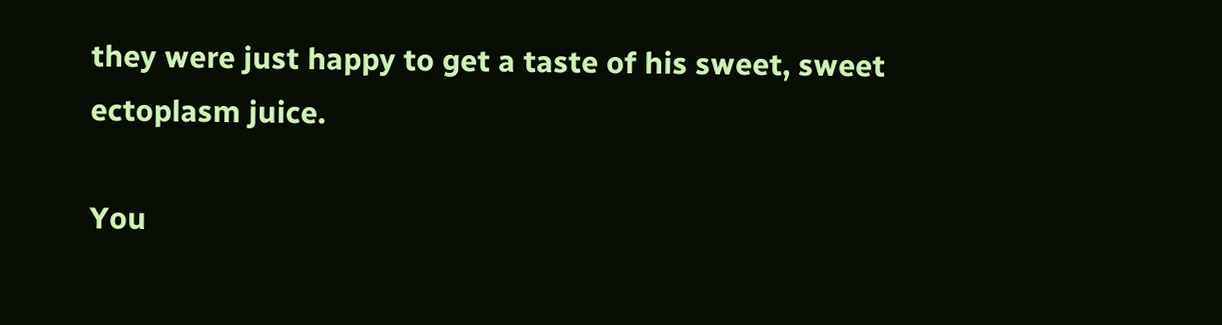they were just happy to get a taste of his sweet, sweet ectoplasm juice.

You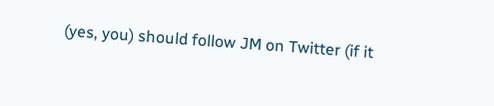(yes, you) should follow JM on Twitter (if it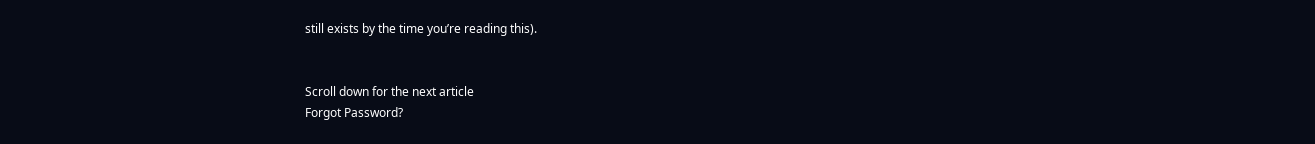still exists by the time you’re reading this).


Scroll down for the next article
Forgot Password?